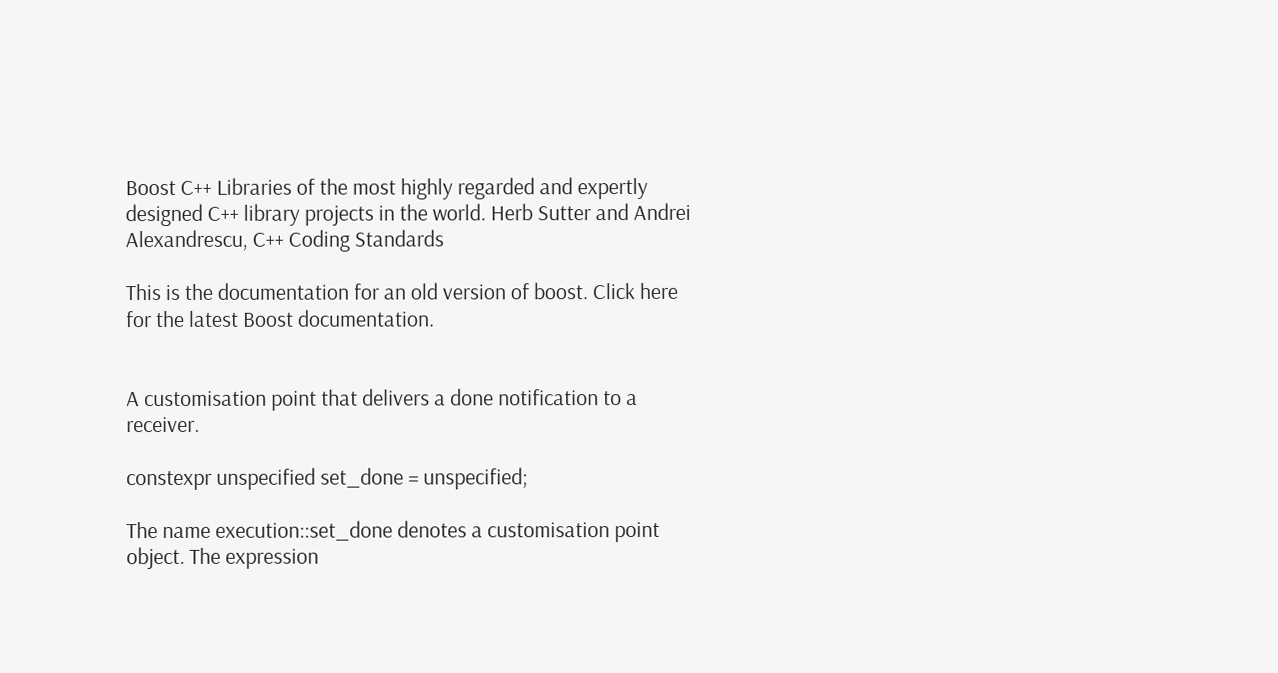Boost C++ Libraries of the most highly regarded and expertly designed C++ library projects in the world. Herb Sutter and Andrei Alexandrescu, C++ Coding Standards

This is the documentation for an old version of boost. Click here for the latest Boost documentation.


A customisation point that delivers a done notification to a receiver.

constexpr unspecified set_done = unspecified;

The name execution::set_done denotes a customisation point object. The expression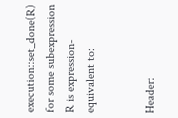execution::set_done(R) for some subexpression R is expression-equivalent to:


Header: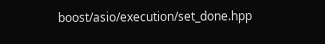boost/asio/execution/set_done.hpp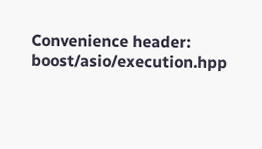Convenience header: boost/asio/execution.hpp